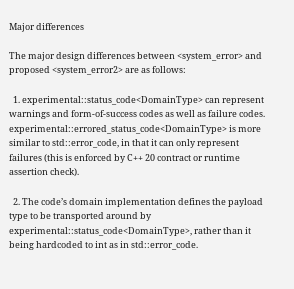Major differences

The major design differences between <system_error> and proposed <system_error2> are as follows:

  1. experimental::status_code<DomainType> can represent warnings and form-of-success codes as well as failure codes. experimental::errored_status_code<DomainType> is more similar to std::error_code, in that it can only represent failures (this is enforced by C++ 20 contract or runtime assertion check).

  2. The code’s domain implementation defines the payload type to be transported around by experimental::status_code<DomainType>, rather than it being hardcoded to int as in std::error_code.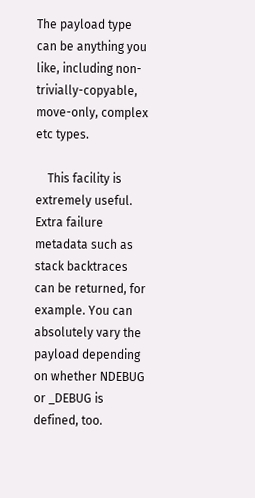The payload type can be anything you like, including non-trivially-copyable, move-only, complex etc types.

    This facility is extremely useful. Extra failure metadata such as stack backtraces can be returned, for example. You can absolutely vary the payload depending on whether NDEBUG or _DEBUG is defined, too.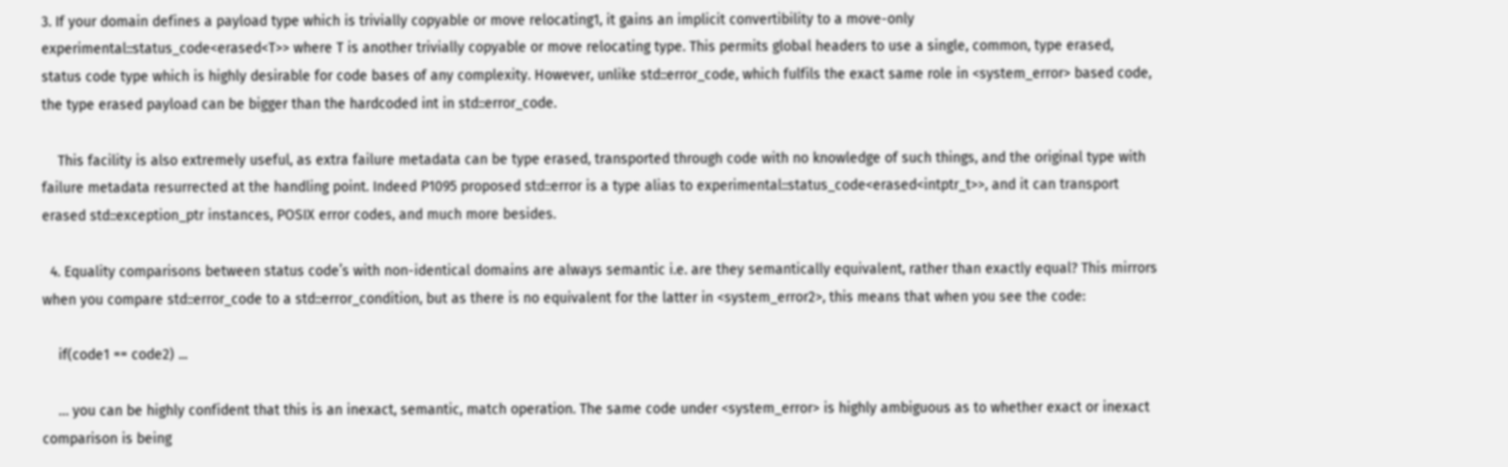3. If your domain defines a payload type which is trivially copyable or move relocating1, it gains an implicit convertibility to a move-only experimental::status_code<erased<T>> where T is another trivially copyable or move relocating type. This permits global headers to use a single, common, type erased, status code type which is highly desirable for code bases of any complexity. However, unlike std::error_code, which fulfils the exact same role in <system_error> based code, the type erased payload can be bigger than the hardcoded int in std::error_code.

    This facility is also extremely useful, as extra failure metadata can be type erased, transported through code with no knowledge of such things, and the original type with failure metadata resurrected at the handling point. Indeed P1095 proposed std::error is a type alias to experimental::status_code<erased<intptr_t>>, and it can transport erased std::exception_ptr instances, POSIX error codes, and much more besides.

  4. Equality comparisons between status code’s with non-identical domains are always semantic i.e. are they semantically equivalent, rather than exactly equal? This mirrors when you compare std::error_code to a std::error_condition, but as there is no equivalent for the latter in <system_error2>, this means that when you see the code:

    if(code1 == code2) ...

    … you can be highly confident that this is an inexact, semantic, match operation. The same code under <system_error> is highly ambiguous as to whether exact or inexact comparison is being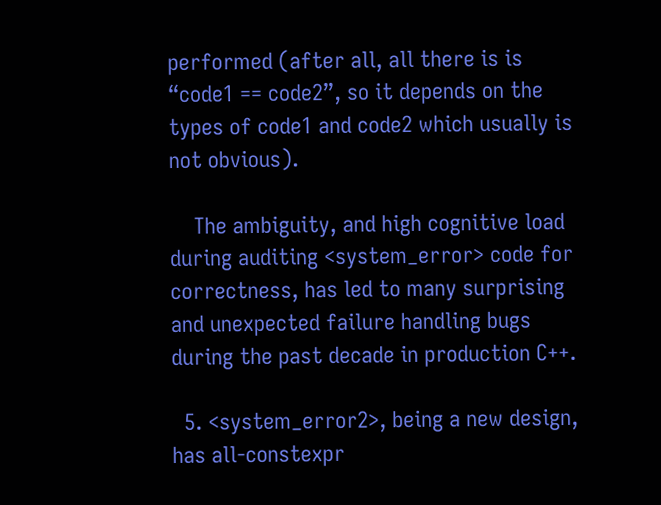performed (after all, all there is is “code1 == code2”, so it depends on the types of code1 and code2 which usually is not obvious).

    The ambiguity, and high cognitive load during auditing <system_error> code for correctness, has led to many surprising and unexpected failure handling bugs during the past decade in production C++.

  5. <system_error2>, being a new design, has all-constexpr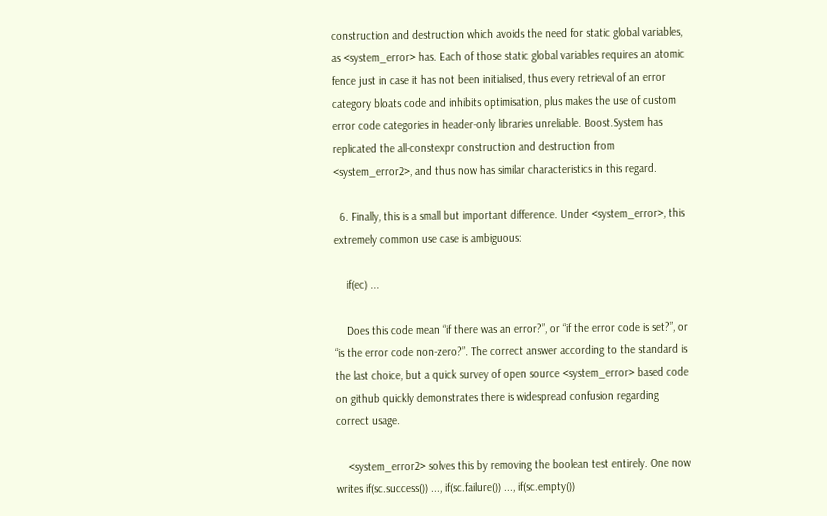construction and destruction which avoids the need for static global variables, as <system_error> has. Each of those static global variables requires an atomic fence just in case it has not been initialised, thus every retrieval of an error category bloats code and inhibits optimisation, plus makes the use of custom error code categories in header-only libraries unreliable. Boost.System has replicated the all-constexpr construction and destruction from <system_error2>, and thus now has similar characteristics in this regard.

  6. Finally, this is a small but important difference. Under <system_error>, this extremely common use case is ambiguous:

    if(ec) ...

    Does this code mean “if there was an error?”, or “if the error code is set?”, or “is the error code non-zero?”. The correct answer according to the standard is the last choice, but a quick survey of open source <system_error> based code on github quickly demonstrates there is widespread confusion regarding correct usage.

    <system_error2> solves this by removing the boolean test entirely. One now writes if(sc.success()) ..., if(sc.failure()) ..., if(sc.empty())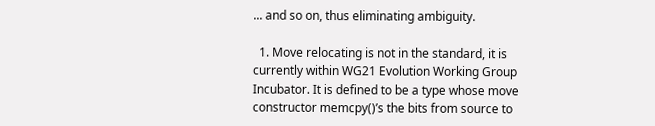... and so on, thus eliminating ambiguity.

  1. Move relocating is not in the standard, it is currently within WG21 Evolution Working Group Incubator. It is defined to be a type whose move constructor memcpy()’s the bits from source to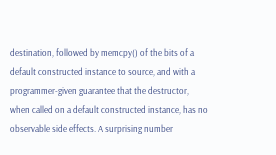destination, followed by memcpy() of the bits of a default constructed instance to source, and with a programmer-given guarantee that the destructor, when called on a default constructed instance, has no observable side effects. A surprising number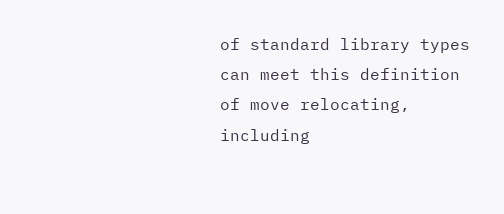of standard library types can meet this definition of move relocating, including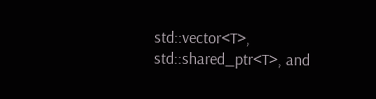std::vector<T>, std::shared_ptr<T>, and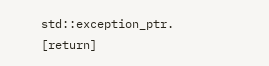std::exception_ptr. [return]